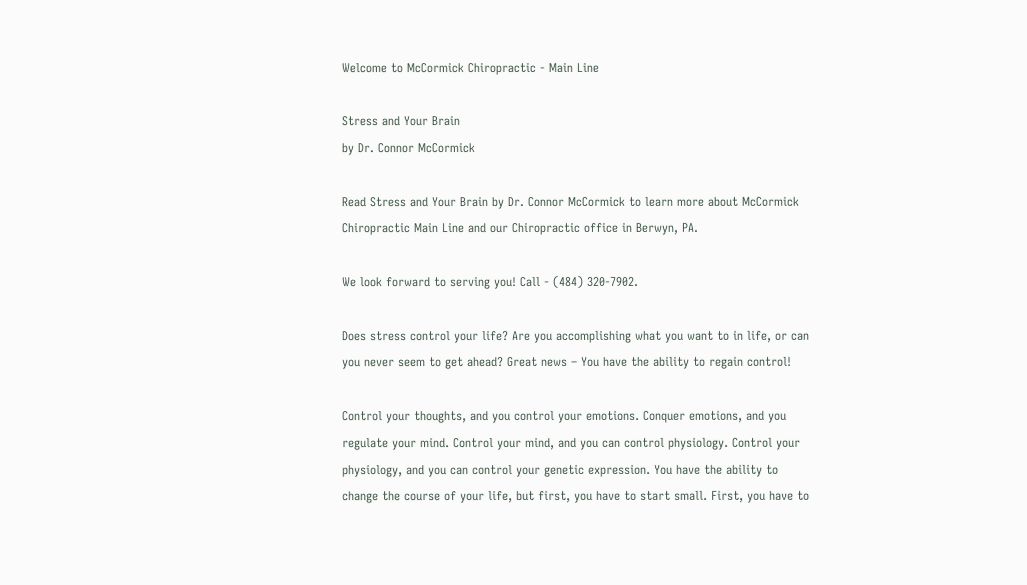Welcome to McCormick Chiropractic - Main Line

Stress and Your Brain
by Dr. Connor McCormick

Read Stress and Your Brain by Dr. Connor McCormick to learn more about McCormick Chiropractic Main Line and our Chiropractic office in Berwyn, PA.

We look forward to serving you! Call - (484) 320-7902.

Does stress control your life? Are you accomplishing what you want to in life, or can you never seem to get ahead? Great news – You have the ability to regain control!

Control your thoughts, and you control your emotions. Conquer emotions, and you regulate your mind. Control your mind, and you can control physiology. Control your physiology, and you can control your genetic expression. You have the ability to change the course of your life, but first, you have to start small. First, you have to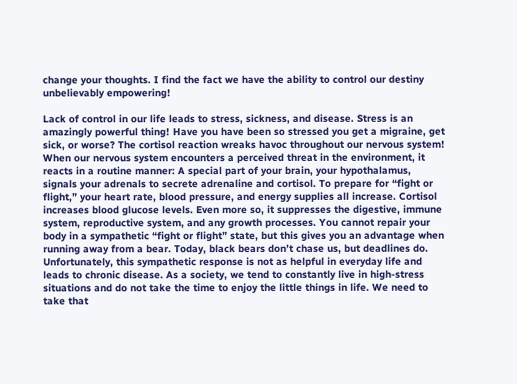change your thoughts. I find the fact we have the ability to control our destiny unbelievably empowering!

Lack of control in our life leads to stress, sickness, and disease. Stress is an amazingly powerful thing! Have you have been so stressed you get a migraine, get sick, or worse? The cortisol reaction wreaks havoc throughout our nervous system! When our nervous system encounters a perceived threat in the environment, it reacts in a routine manner: A special part of your brain, your hypothalamus, signals your adrenals to secrete adrenaline and cortisol. To prepare for “fight or flight,” your heart rate, blood pressure, and energy supplies all increase. Cortisol increases blood glucose levels. Even more so, it suppresses the digestive, immune system, reproductive system, and any growth processes. You cannot repair your body in a sympathetic “fight or flight” state, but this gives you an advantage when running away from a bear. Today, black bears don’t chase us, but deadlines do. Unfortunately, this sympathetic response is not as helpful in everyday life and leads to chronic disease. As a society, we tend to constantly live in high-stress situations and do not take the time to enjoy the little things in life. We need to take that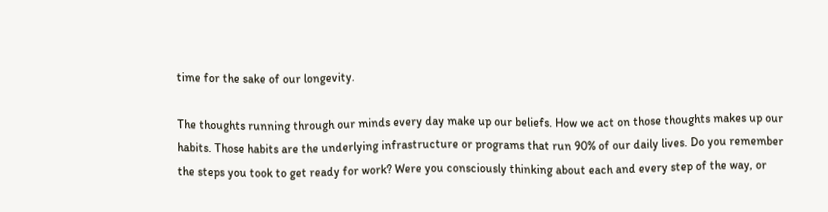time for the sake of our longevity.

The thoughts running through our minds every day make up our beliefs. How we act on those thoughts makes up our habits. Those habits are the underlying infrastructure or programs that run 90% of our daily lives. Do you remember the steps you took to get ready for work? Were you consciously thinking about each and every step of the way, or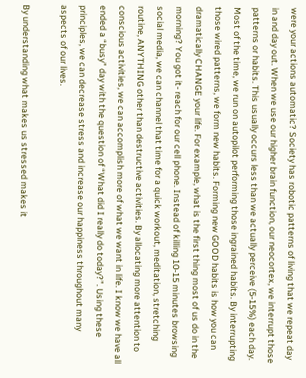were your actions automatic? Society has robotic patterns of living that we repeat day in and day out. When we use our higher brain function, our neocortex, we interrupt those patterns or habits. This usually occurs less than we actually perceive (5-15%) each day. Most of the time, we run on autopilot performing those ingrained habits. By interrupting those wired patterns, we form new habits. Forming new GOOD habits is how you can dramatically CHANGE your life. For example, what is the first thing most of us do in the morning? You got it- reach for our cell phone. Instead of killing 10-15 minutes browsing social media, we can channel that time for a quick workout, meditation, stretching routine, ANYTHING other than destructive activities. By allocating more attention to conscious activities, we can accomplish more of what we want in life. I know we have all ended a “busy” day with the question of “What did I really do today?”. Using these principles, we can decrease stress and increase our happiness throughout many aspects of our lives.

By understanding what makes us stressed makes it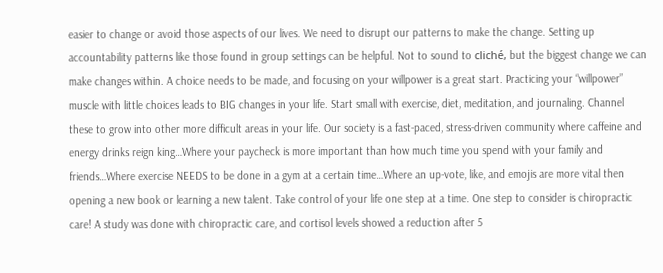easier to change or avoid those aspects of our lives. We need to disrupt our patterns to make the change. Setting up accountability patterns like those found in group settings can be helpful. Not to sound to cliché, but the biggest change we can make changes within. A choice needs to be made, and focusing on your willpower is a great start. Practicing your “willpower” muscle with little choices leads to BIG changes in your life. Start small with exercise, diet, meditation, and journaling. Channel these to grow into other more difficult areas in your life. Our society is a fast-paced, stress-driven community where caffeine and energy drinks reign king…Where your paycheck is more important than how much time you spend with your family and friends…Where exercise NEEDS to be done in a gym at a certain time…Where an up-vote, like, and emojis are more vital then opening a new book or learning a new talent. Take control of your life one step at a time. One step to consider is chiropractic care! A study was done with chiropractic care, and cortisol levels showed a reduction after 5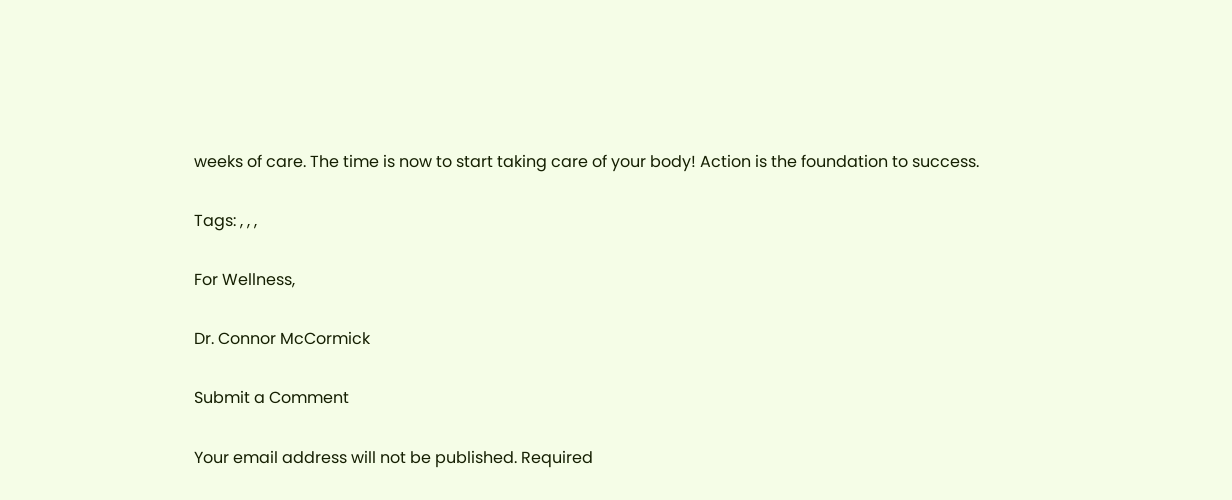weeks of care. The time is now to start taking care of your body! Action is the foundation to success.

Tags: , , ,

For Wellness,

Dr. Connor McCormick

Submit a Comment

Your email address will not be published. Required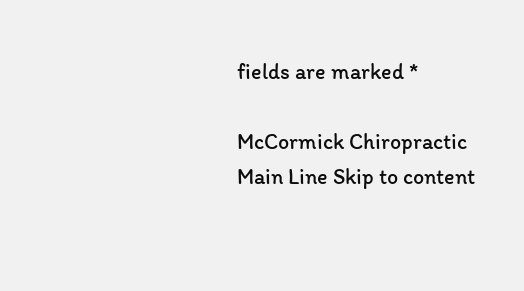fields are marked *

McCormick Chiropractic Main Line Skip to content